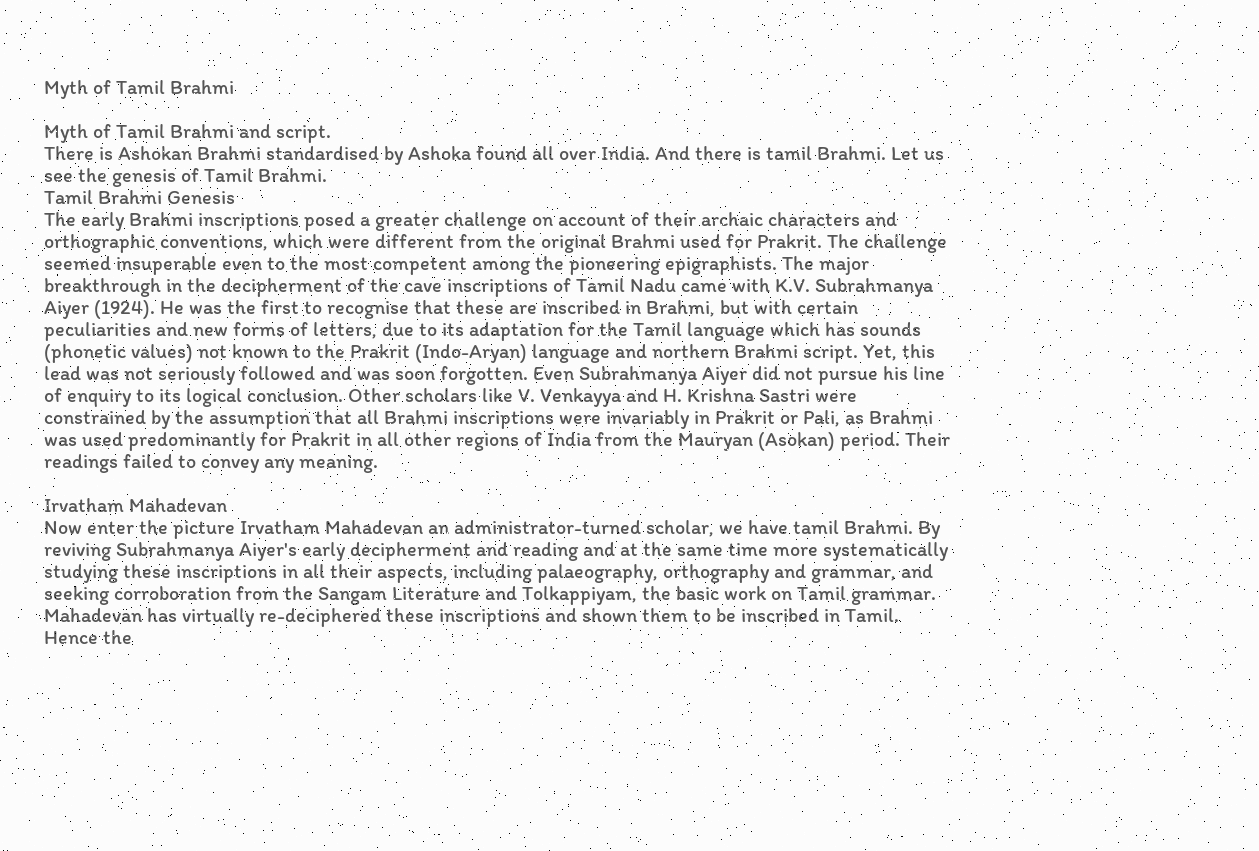Myth of Tamil Brahmi

Myth of Tamil Brahmi and script.
There is Ashokan Brahmi standardised by Ashoka found all over India. And there is tamil Brahmi. Let us see the genesis of Tamil Brahmi.
Tamil Brahmi Genesis
The early Brahmi inscriptions posed a greater challenge on account of their archaic characters and orthographic conventions, which were different from the original Brahmi used for Prakrit. The challenge seemed insuperable even to the most competent among the pioneering epigraphists. The major breakthrough in the decipherment of the cave inscriptions of Tamil Nadu came with K.V. Subrahmanya Aiyer (1924). He was the first to recognise that these are inscribed in Brahmi, but with certain peculiarities and new forms of letters, due to its adaptation for the Tamil language which has sounds (phonetic values) not known to the Prakrit (Indo-Aryan) language and northern Brahmi script. Yet, this lead was not seriously followed and was soon forgotten. Even Subrahmanya Aiyer did not pursue his line of enquiry to its logical conclusion. Other scholars like V. Venkayya and H. Krishna Sastri were constrained by the assumption that all Brahmi inscriptions were invariably in Prakrit or Pali, as Brahmi was used predominantly for Prakrit in all other regions of India from the Mauryan (Asokan) period. Their readings failed to convey any meaning.

Irvatham Mahadevan
Now enter the picture Irvatham Mahadevan an administrator-turned scholar, we have tamil Brahmi. By reviving Subrahmanya Aiyer's early decipherment and reading and at the same time more systematically studying these inscriptions in all their aspects, including palaeography, orthography and grammar, and seeking corroboration from the Sangam Literature and Tolkappiyam, the basic work on Tamil grammar. Mahadevan has virtually re-deciphered these inscriptions and shown them to be inscribed in Tamil. Hence the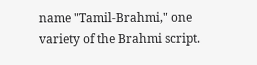name "Tamil-Brahmi," one variety of the Brahmi script.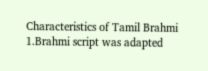Characteristics of Tamil Brahmi
1.Brahmi script was adapted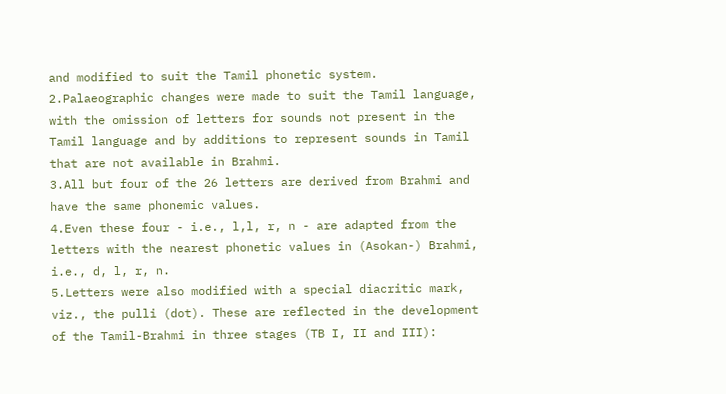and modified to suit the Tamil phonetic system.
2.Palaeographic changes were made to suit the Tamil language, with the omission of letters for sounds not present in the Tamil language and by additions to represent sounds in Tamil that are not available in Brahmi.
3.All but four of the 26 letters are derived from Brahmi and have the same phonemic values.
4.Even these four - i.e., l,l, r, n - are adapted from the letters with the nearest phonetic values in (Asokan-) Brahmi, i.e., d, l, r, n.
5.Letters were also modified with a special diacritic mark, viz., the pulli (dot). These are reflected in the development of the Tamil-Brahmi in three stages (TB I, II and III):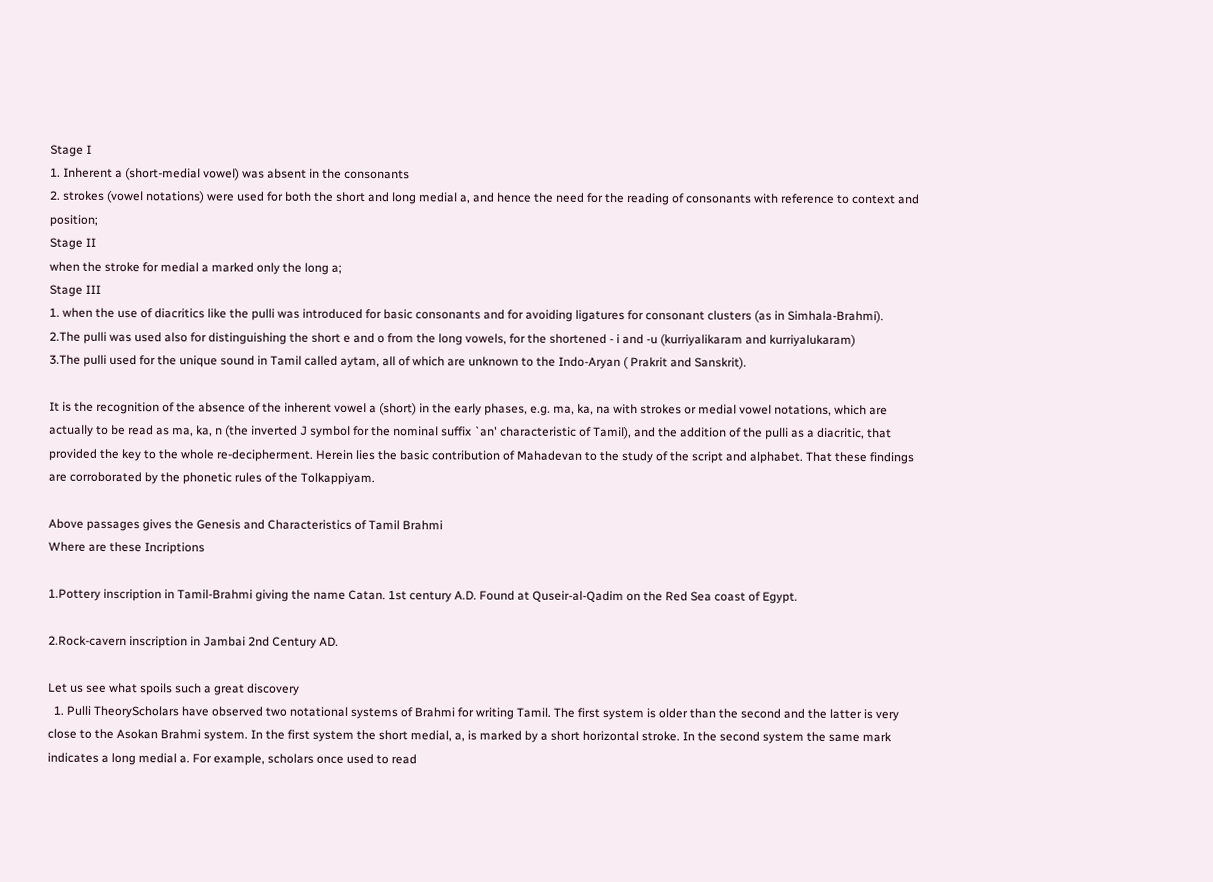Stage I
1. Inherent a (short-medial vowel) was absent in the consonants
2. strokes (vowel notations) were used for both the short and long medial a, and hence the need for the reading of consonants with reference to context and position;
Stage II
when the stroke for medial a marked only the long a;
Stage III
1. when the use of diacritics like the pulli was introduced for basic consonants and for avoiding ligatures for consonant clusters (as in Simhala-Brahmi).
2.The pulli was used also for distinguishing the short e and o from the long vowels, for the shortened - i and -u (kurriyalikaram and kurriyalukaram)
3.The pulli used for the unique sound in Tamil called aytam, all of which are unknown to the Indo-Aryan ( Prakrit and Sanskrit).

It is the recognition of the absence of the inherent vowel a (short) in the early phases, e.g. ma, ka, na with strokes or medial vowel notations, which are actually to be read as ma, ka, n (the inverted J symbol for the nominal suffix `an' characteristic of Tamil), and the addition of the pulli as a diacritic, that provided the key to the whole re-decipherment. Herein lies the basic contribution of Mahadevan to the study of the script and alphabet. That these findings are corroborated by the phonetic rules of the Tolkappiyam.

Above passages gives the Genesis and Characteristics of Tamil Brahmi
Where are these Incriptions

1.Pottery inscription in Tamil-Brahmi giving the name Catan. 1st century A.D. Found at Quseir-al-Qadim on the Red Sea coast of Egypt.

2.Rock-cavern inscription in Jambai 2nd Century AD.

Let us see what spoils such a great discovery
  1. Pulli TheoryScholars have observed two notational systems of Brahmi for writing Tamil. The first system is older than the second and the latter is very close to the Asokan Brahmi system. In the first system the short medial, a, is marked by a short horizontal stroke. In the second system the same mark indicates a long medial a. For example, scholars once used to read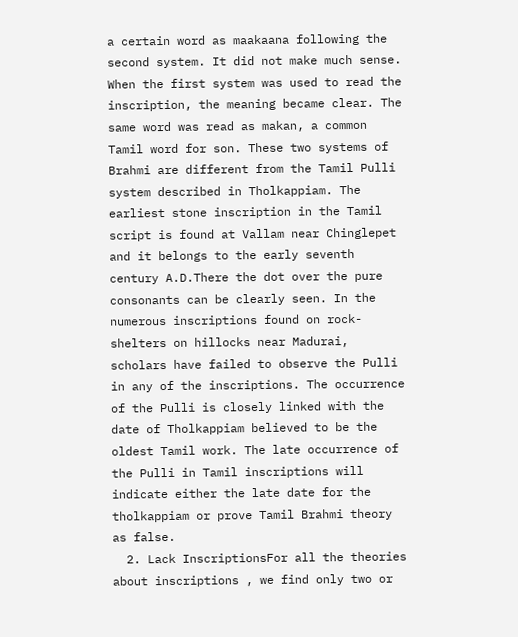a certain word as maakaana following the second system. It did not make much sense. When the first system was used to read the inscription, the meaning became clear. The same word was read as makan, a common Tamil word for son. These two systems of Brahmi are different from the Tamil Pulli system described in Tholkappiam. The earliest stone inscription in the Tamil script is found at Vallam near Chinglepet and it belongs to the early seventh century A.D.There the dot over the pure consonants can be clearly seen. In the numerous inscriptions found on rock-shelters on hillocks near Madurai, scholars have failed to observe the Pulli in any of the inscriptions. The occurrence of the Pulli is closely linked with the date of Tholkappiam believed to be the oldest Tamil work. The late occurrence of the Pulli in Tamil inscriptions will indicate either the late date for the tholkappiam or prove Tamil Brahmi theory as false.
  2. Lack InscriptionsFor all the theories about inscriptions , we find only two or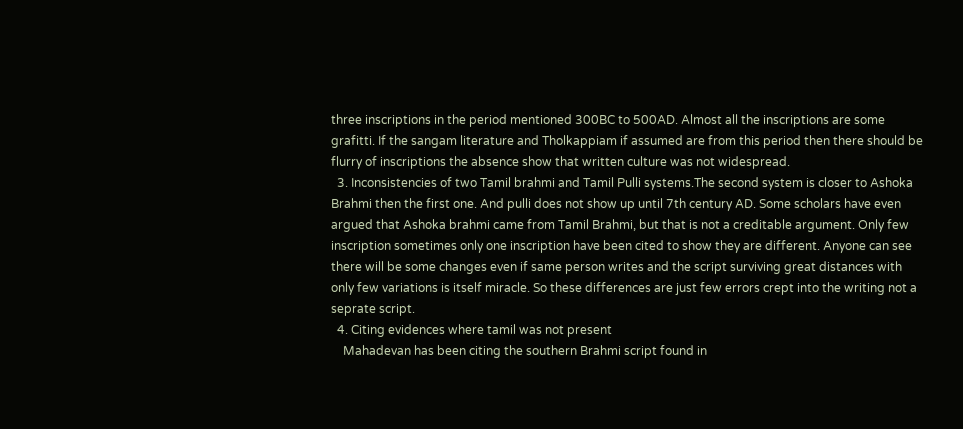three inscriptions in the period mentioned 300BC to 500AD. Almost all the inscriptions are some grafitti. If the sangam literature and Tholkappiam if assumed are from this period then there should be flurry of inscriptions the absence show that written culture was not widespread.
  3. Inconsistencies of two Tamil brahmi and Tamil Pulli systems.The second system is closer to Ashoka Brahmi then the first one. And pulli does not show up until 7th century AD. Some scholars have even argued that Ashoka brahmi came from Tamil Brahmi, but that is not a creditable argument. Only few inscription sometimes only one inscription have been cited to show they are different. Anyone can see there will be some changes even if same person writes and the script surviving great distances with only few variations is itself miracle. So these differences are just few errors crept into the writing not a seprate script.
  4. Citing evidences where tamil was not present
    Mahadevan has been citing the southern Brahmi script found in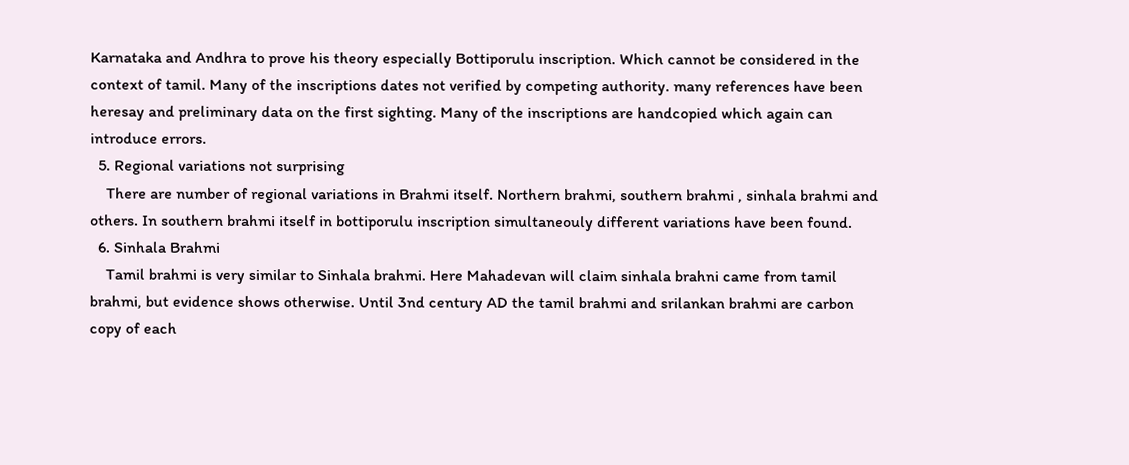Karnataka and Andhra to prove his theory especially Bottiporulu inscription. Which cannot be considered in the context of tamil. Many of the inscriptions dates not verified by competing authority. many references have been heresay and preliminary data on the first sighting. Many of the inscriptions are handcopied which again can introduce errors.
  5. Regional variations not surprising
    There are number of regional variations in Brahmi itself. Northern brahmi, southern brahmi , sinhala brahmi and others. In southern brahmi itself in bottiporulu inscription simultaneouly different variations have been found.
  6. Sinhala Brahmi
    Tamil brahmi is very similar to Sinhala brahmi. Here Mahadevan will claim sinhala brahni came from tamil brahmi, but evidence shows otherwise. Until 3nd century AD the tamil brahmi and srilankan brahmi are carbon copy of each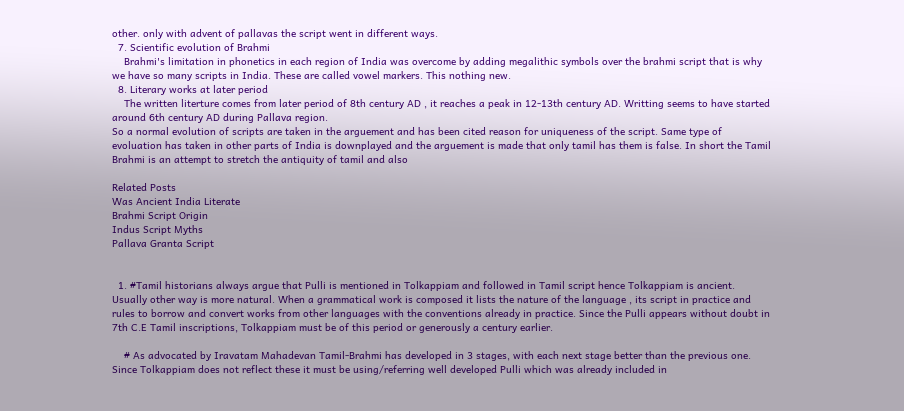other. only with advent of pallavas the script went in different ways.
  7. Scientific evolution of Brahmi
    Brahmi's limitation in phonetics in each region of India was overcome by adding megalithic symbols over the brahmi script that is why we have so many scripts in India. These are called vowel markers. This nothing new.
  8. Literary works at later period
    The written literture comes from later period of 8th century AD , it reaches a peak in 12-13th century AD. Writting seems to have started around 6th century AD during Pallava region.
So a normal evolution of scripts are taken in the arguement and has been cited reason for uniqueness of the script. Same type of evoluation has taken in other parts of India is downplayed and the arguement is made that only tamil has them is false. In short the Tamil Brahmi is an attempt to stretch the antiquity of tamil and also

Related Posts
Was Ancient India Literate
Brahmi Script Origin
Indus Script Myths
Pallava Granta Script


  1. #Tamil historians always argue that Pulli is mentioned in Tolkappiam and followed in Tamil script hence Tolkappiam is ancient. Usually other way is more natural. When a grammatical work is composed it lists the nature of the language , its script in practice and rules to borrow and convert works from other languages with the conventions already in practice. Since the Pulli appears without doubt in 7th C.E Tamil inscriptions, Tolkappiam must be of this period or generously a century earlier.

    # As advocated by Iravatam Mahadevan Tamil-Brahmi has developed in 3 stages, with each next stage better than the previous one. Since Tolkappiam does not reflect these it must be using/referring well developed Pulli which was already included in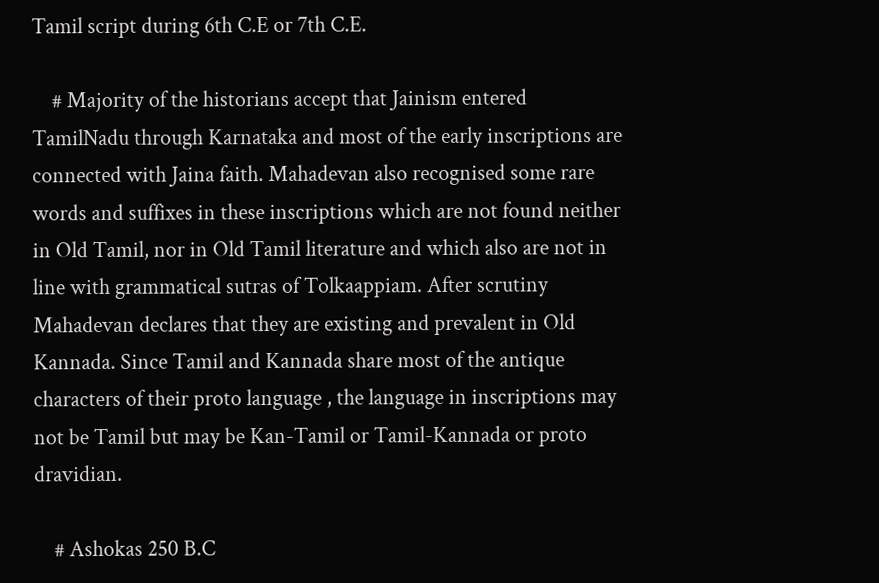Tamil script during 6th C.E or 7th C.E.

    # Majority of the historians accept that Jainism entered TamilNadu through Karnataka and most of the early inscriptions are connected with Jaina faith. Mahadevan also recognised some rare words and suffixes in these inscriptions which are not found neither in Old Tamil, nor in Old Tamil literature and which also are not in line with grammatical sutras of Tolkaappiam. After scrutiny Mahadevan declares that they are existing and prevalent in Old Kannada. Since Tamil and Kannada share most of the antique characters of their proto language , the language in inscriptions may not be Tamil but may be Kan-Tamil or Tamil-Kannada or proto dravidian.

    # Ashokas 250 B.C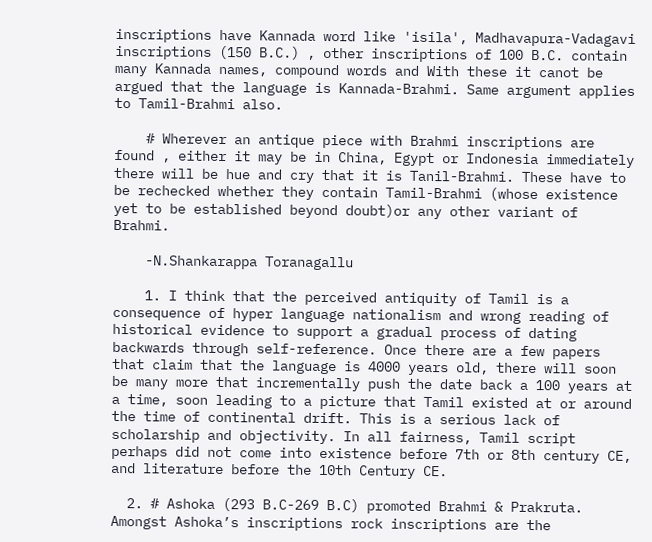inscriptions have Kannada word like 'isila', Madhavapura-Vadagavi inscriptions (150 B.C.) , other inscriptions of 100 B.C. contain many Kannada names, compound words and With these it canot be argued that the language is Kannada-Brahmi. Same argument applies to Tamil-Brahmi also.

    # Wherever an antique piece with Brahmi inscriptions are found , either it may be in China, Egypt or Indonesia immediately there will be hue and cry that it is Tanil-Brahmi. These have to be rechecked whether they contain Tamil-Brahmi (whose existence yet to be established beyond doubt)or any other variant of Brahmi.

    -N.Shankarappa Toranagallu

    1. I think that the perceived antiquity of Tamil is a consequence of hyper language nationalism and wrong reading of historical evidence to support a gradual process of dating backwards through self-reference. Once there are a few papers that claim that the language is 4000 years old, there will soon be many more that incrementally push the date back a 100 years at a time, soon leading to a picture that Tamil existed at or around the time of continental drift. This is a serious lack of scholarship and objectivity. In all fairness, Tamil script perhaps did not come into existence before 7th or 8th century CE, and literature before the 10th Century CE.

  2. # Ashoka (293 B.C-269 B.C) promoted Brahmi & Prakruta. Amongst Ashoka’s inscriptions rock inscriptions are the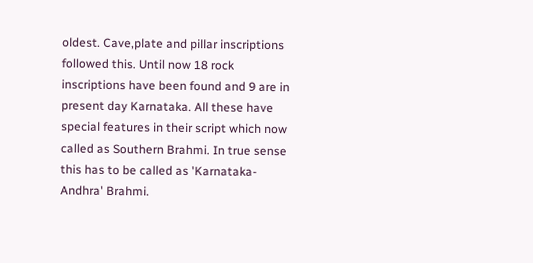oldest. Cave,plate and pillar inscriptions followed this. Until now 18 rock inscriptions have been found and 9 are in present day Karnataka. All these have special features in their script which now called as Southern Brahmi. In true sense this has to be called as 'Karnataka-Andhra' Brahmi.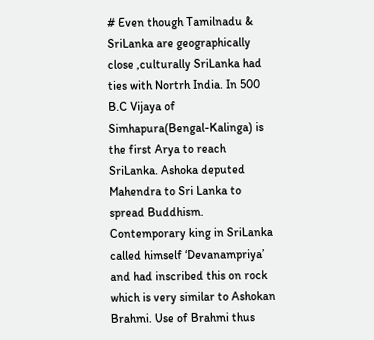# Even though Tamilnadu & SriLanka are geographically close ,culturally SriLanka had ties with Nortrh India. In 500 B.C Vijaya of Simhapura(Bengal-Kalinga) is the first Arya to reach SriLanka. Ashoka deputed Mahendra to Sri Lanka to spread Buddhism. Contemporary king in SriLanka called himself ‘Devanampriya’ and had inscribed this on rock which is very similar to Ashokan Brahmi. Use of Brahmi thus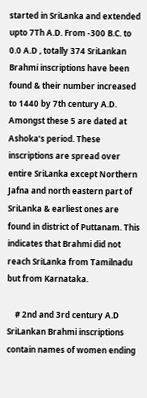started in SriLanka and extended upto 7Th A.D. From -300 B.C. to 0.0 A.D , totally 374 SriLankan Brahmi inscriptions have been found & their number increased to 1440 by 7th century A.D. Amongst these 5 are dated at Ashoka’s period. These inscriptions are spread over entire SriLanka except Northern Jafna and north eastern part of SriLanka & earliest ones are found in district of Puttanam. This indicates that Brahmi did not reach SriLanka from Tamilnadu but from Karnataka.

    # 2nd and 3rd century A.D SriLankan Brahmi inscriptions contain names of women ending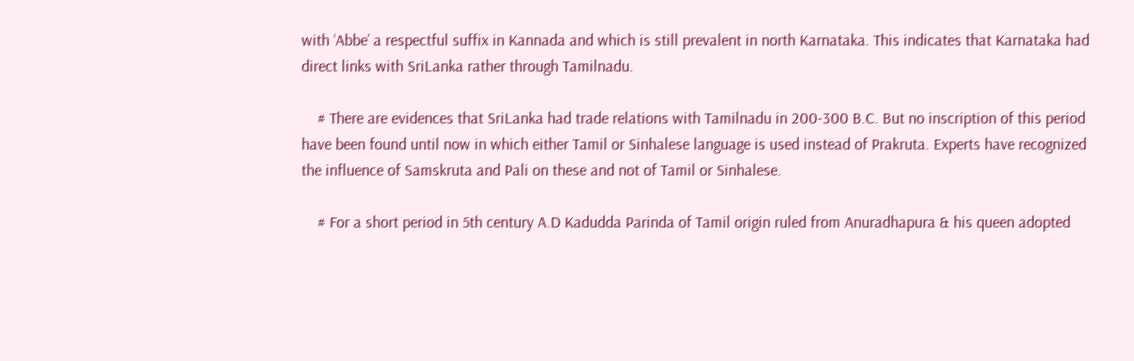with ‘Abbe’ a respectful suffix in Kannada and which is still prevalent in north Karnataka. This indicates that Karnataka had direct links with SriLanka rather through Tamilnadu.

    # There are evidences that SriLanka had trade relations with Tamilnadu in 200-300 B.C. But no inscription of this period have been found until now in which either Tamil or Sinhalese language is used instead of Prakruta. Experts have recognized the influence of Samskruta and Pali on these and not of Tamil or Sinhalese.

    # For a short period in 5th century A.D Kadudda Parinda of Tamil origin ruled from Anuradhapura & his queen adopted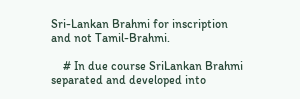Sri-Lankan Brahmi for inscription and not Tamil-Brahmi.

    # In due course SriLankan Brahmi separated and developed into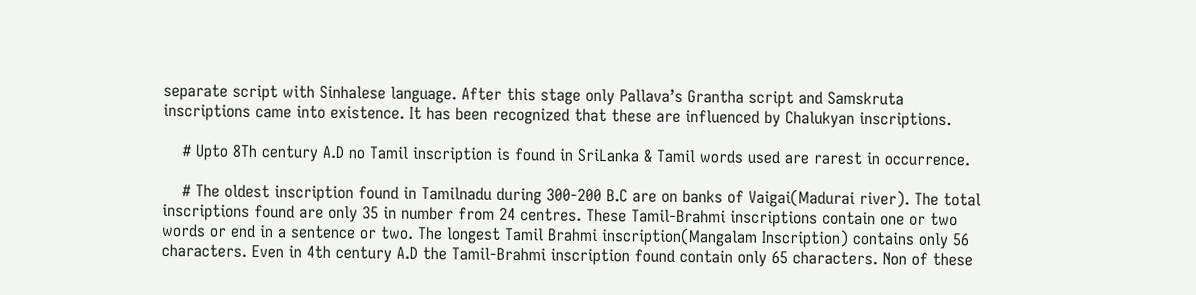separate script with Sinhalese language. After this stage only Pallava’s Grantha script and Samskruta inscriptions came into existence. It has been recognized that these are influenced by Chalukyan inscriptions.

    # Upto 8Th century A.D no Tamil inscription is found in SriLanka & Tamil words used are rarest in occurrence.

    # The oldest inscription found in Tamilnadu during 300-200 B.C are on banks of Vaigai(Madurai river). The total inscriptions found are only 35 in number from 24 centres. These Tamil-Brahmi inscriptions contain one or two words or end in a sentence or two. The longest Tamil Brahmi inscription(Mangalam Inscription) contains only 56 characters. Even in 4th century A.D the Tamil-Brahmi inscription found contain only 65 characters. Non of these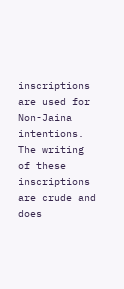inscriptions are used for Non-Jaina intentions. The writing of these inscriptions are crude and does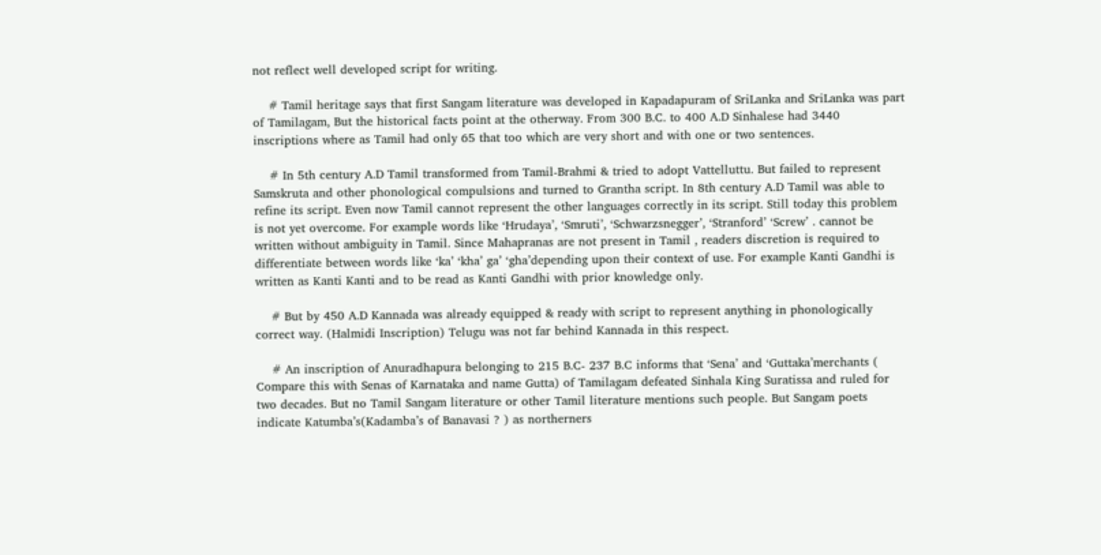not reflect well developed script for writing.

    # Tamil heritage says that first Sangam literature was developed in Kapadapuram of SriLanka and SriLanka was part of Tamilagam, But the historical facts point at the otherway. From 300 B.C. to 400 A.D Sinhalese had 3440 inscriptions where as Tamil had only 65 that too which are very short and with one or two sentences.

    # In 5th century A.D Tamil transformed from Tamil-Brahmi & tried to adopt Vattelluttu. But failed to represent Samskruta and other phonological compulsions and turned to Grantha script. In 8th century A.D Tamil was able to refine its script. Even now Tamil cannot represent the other languages correctly in its script. Still today this problem is not yet overcome. For example words like ‘Hrudaya’, ‘Smruti’, ‘Schwarzsnegger’, ‘Stranford’ ‘Screw’ . cannot be written without ambiguity in Tamil. Since Mahapranas are not present in Tamil , readers discretion is required to differentiate between words like ‘ka’ ‘kha’ ga’ ‘gha’depending upon their context of use. For example Kanti Gandhi is written as Kanti Kanti and to be read as Kanti Gandhi with prior knowledge only.

    # But by 450 A.D Kannada was already equipped & ready with script to represent anything in phonologically correct way. (Halmidi Inscription) Telugu was not far behind Kannada in this respect.

    # An inscription of Anuradhapura belonging to 215 B.C- 237 B.C informs that ‘Sena’ and ‘Guttaka’merchants ( Compare this with Senas of Karnataka and name Gutta) of Tamilagam defeated Sinhala King Suratissa and ruled for two decades. But no Tamil Sangam literature or other Tamil literature mentions such people. But Sangam poets indicate Katumba’s(Kadamba’s of Banavasi ? ) as northerners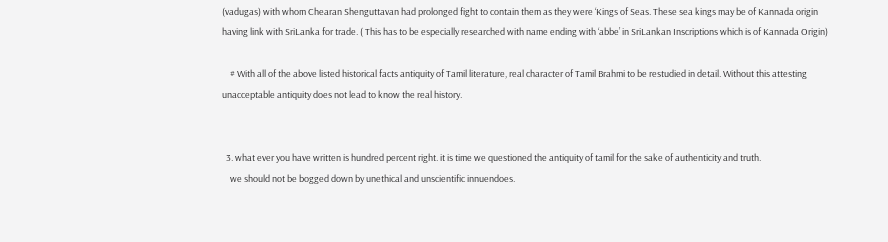(vadugas) with whom Chearan Shenguttavan had prolonged fight to contain them as they were ‘Kings of Seas. These sea kings may be of Kannada origin having link with SriLanka for trade. ( This has to be especially researched with name ending with ‘abbe’ in SriLankan Inscriptions which is of Kannada Origin)

    # With all of the above listed historical facts antiquity of Tamil literature, real character of Tamil Brahmi to be restudied in detail. Without this attesting unacceptable antiquity does not lead to know the real history.


  3. what ever you have written is hundred percent right. it is time we questioned the antiquity of tamil for the sake of authenticity and truth.
    we should not be bogged down by unethical and unscientific innuendoes.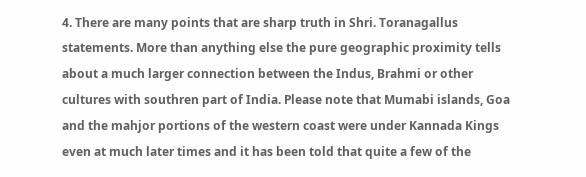4. There are many points that are sharp truth in Shri. Toranagallus statements. More than anything else the pure geographic proximity tells about a much larger connection between the Indus, Brahmi or other cultures with southren part of India. Please note that Mumabi islands, Goa and the mahjor portions of the western coast were under Kannada Kings even at much later times and it has been told that quite a few of the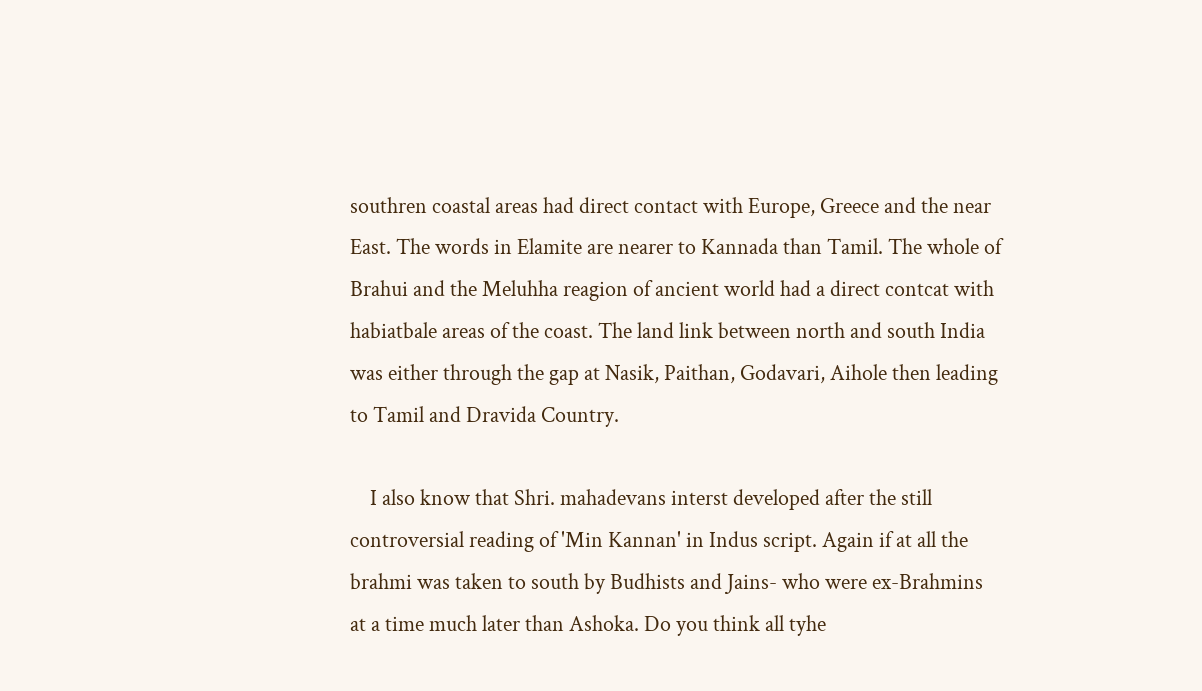southren coastal areas had direct contact with Europe, Greece and the near East. The words in Elamite are nearer to Kannada than Tamil. The whole of Brahui and the Meluhha reagion of ancient world had a direct contcat with habiatbale areas of the coast. The land link between north and south India was either through the gap at Nasik, Paithan, Godavari, Aihole then leading to Tamil and Dravida Country.

    I also know that Shri. mahadevans interst developed after the still controversial reading of 'Min Kannan' in Indus script. Again if at all the brahmi was taken to south by Budhists and Jains- who were ex-Brahmins at a time much later than Ashoka. Do you think all tyhe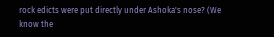rock edicts were put directly under Ashoka's nose? (We know the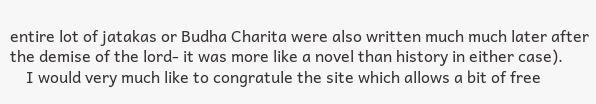entire lot of jatakas or Budha Charita were also written much much later after the demise of the lord- it was more like a novel than history in either case).
    I would very much like to congratule the site which allows a bit of free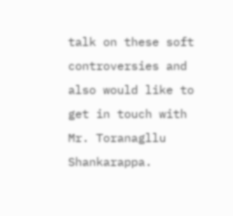talk on these soft controversies and also would like to get in touch with Mr. Toranagllu Shankarappa.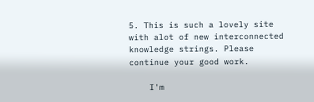5. This is such a lovely site with alot of new interconnected knowledge strings. Please continue your good work.

    I'm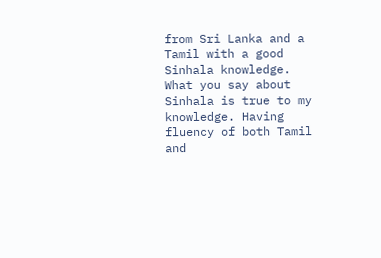from Sri Lanka and a Tamil with a good Sinhala knowledge. What you say about Sinhala is true to my knowledge. Having fluency of both Tamil and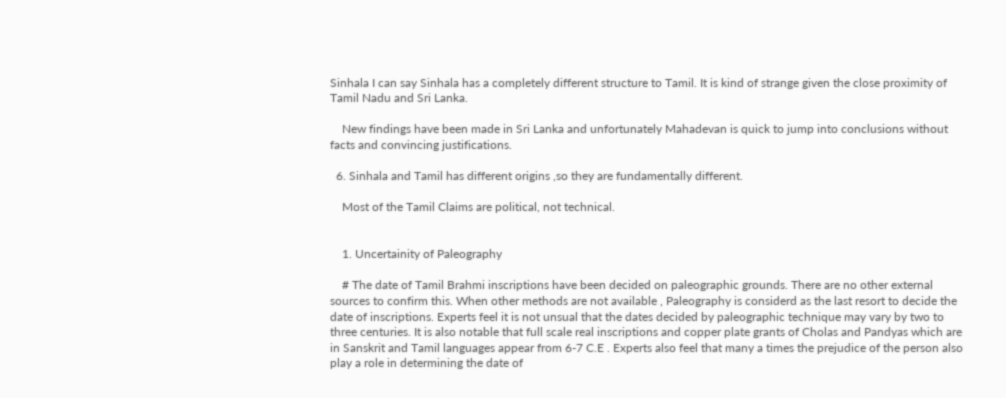Sinhala I can say Sinhala has a completely different structure to Tamil. It is kind of strange given the close proximity of Tamil Nadu and Sri Lanka.

    New findings have been made in Sri Lanka and unfortunately Mahadevan is quick to jump into conclusions without facts and convincing justifications.

  6. Sinhala and Tamil has different origins ,so they are fundamentally different.

    Most of the Tamil Claims are political, not technical.


    1. Uncertainity of Paleography

    # The date of Tamil Brahmi inscriptions have been decided on paleographic grounds. There are no other external sources to confirm this. When other methods are not available , Paleography is considerd as the last resort to decide the date of inscriptions. Experts feel it is not unsual that the dates decided by paleographic technique may vary by two to three centuries. It is also notable that full scale real inscriptions and copper plate grants of Cholas and Pandyas which are in Sanskrit and Tamil languages appear from 6-7 C.E . Experts also feel that many a times the prejudice of the person also play a role in determining the date of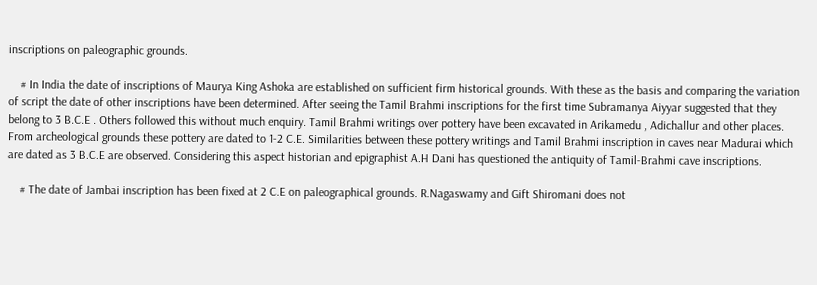inscriptions on paleographic grounds.

    # In India the date of inscriptions of Maurya King Ashoka are established on sufficient firm historical grounds. With these as the basis and comparing the variation of script the date of other inscriptions have been determined. After seeing the Tamil Brahmi inscriptions for the first time Subramanya Aiyyar suggested that they belong to 3 B.C.E . Others followed this without much enquiry. Tamil Brahmi writings over pottery have been excavated in Arikamedu , Adichallur and other places. From archeological grounds these pottery are dated to 1-2 C.E. Similarities between these pottery writings and Tamil Brahmi inscription in caves near Madurai which are dated as 3 B.C.E are observed. Considering this aspect historian and epigraphist A.H Dani has questioned the antiquity of Tamil-Brahmi cave inscriptions.

    # The date of Jambai inscription has been fixed at 2 C.E on paleographical grounds. R.Nagaswamy and Gift Shiromani does not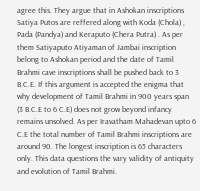agree this. They argue that in Ashokan inscriptions Satiya Putos are reffered along with Koda (Chola) , Pada (Pandya) and Keraputo (Chera Putra) . As per them Satiyaputo Atiyaman of Jambai inscription belong to Ashokan period and the date of Tamil Brahmi cave inscriptions shall be pushed back to 3 B.C.E. If this argument is accepted the enigma that why development of Tamil Brahmi in 900 years span (3 B.C.E to 6 C.E) does not grow beyond infancy remains unsolved. As per Iravatham Mahadevan upto 6 C.E the total number of Tamil Brahmi inscriptions are around 90. The longest inscription is 65 characters only. This data questions the vary validity of antiquity and evolution of Tamil Brahmi.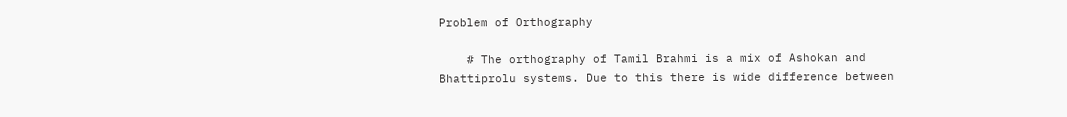Problem of Orthography

    # The orthography of Tamil Brahmi is a mix of Ashokan and Bhattiprolu systems. Due to this there is wide difference between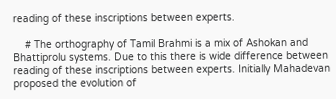reading of these inscriptions between experts.

    # The orthography of Tamil Brahmi is a mix of Ashokan and Bhattiprolu systems. Due to this there is wide difference between reading of these inscriptions between experts. Initially Mahadevan proposed the evolution of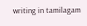writing in tamilagam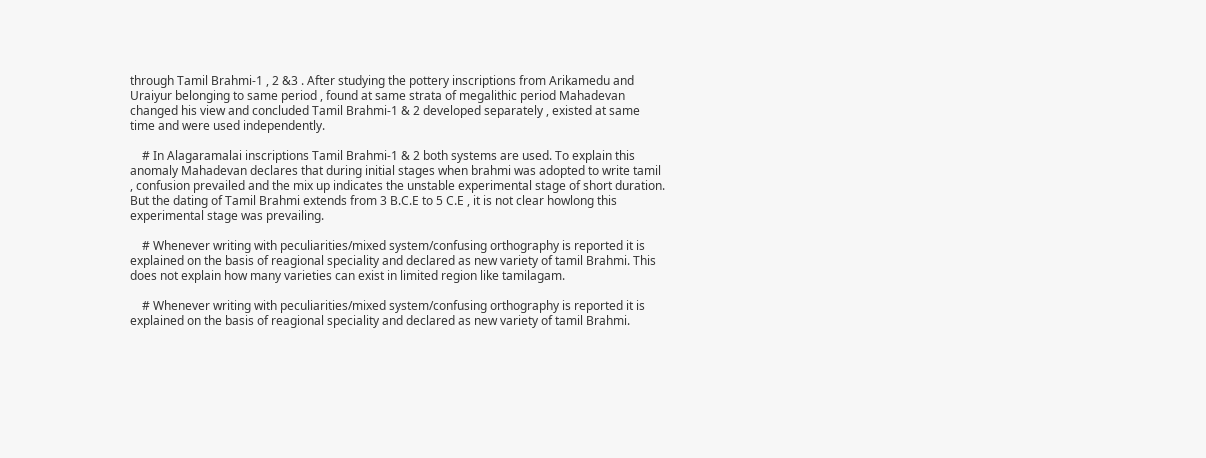through Tamil Brahmi-1 , 2 &3 . After studying the pottery inscriptions from Arikamedu and Uraiyur belonging to same period , found at same strata of megalithic period Mahadevan changed his view and concluded Tamil Brahmi-1 & 2 developed separately , existed at same time and were used independently.

    # In Alagaramalai inscriptions Tamil Brahmi-1 & 2 both systems are used. To explain this anomaly Mahadevan declares that during initial stages when brahmi was adopted to write tamil , confusion prevailed and the mix up indicates the unstable experimental stage of short duration. But the dating of Tamil Brahmi extends from 3 B.C.E to 5 C.E , it is not clear howlong this experimental stage was prevailing.

    # Whenever writing with peculiarities/mixed system/confusing orthography is reported it is explained on the basis of reagional speciality and declared as new variety of tamil Brahmi. This does not explain how many varieties can exist in limited region like tamilagam.

    # Whenever writing with peculiarities/mixed system/confusing orthography is reported it is explained on the basis of reagional speciality and declared as new variety of tamil Brahmi.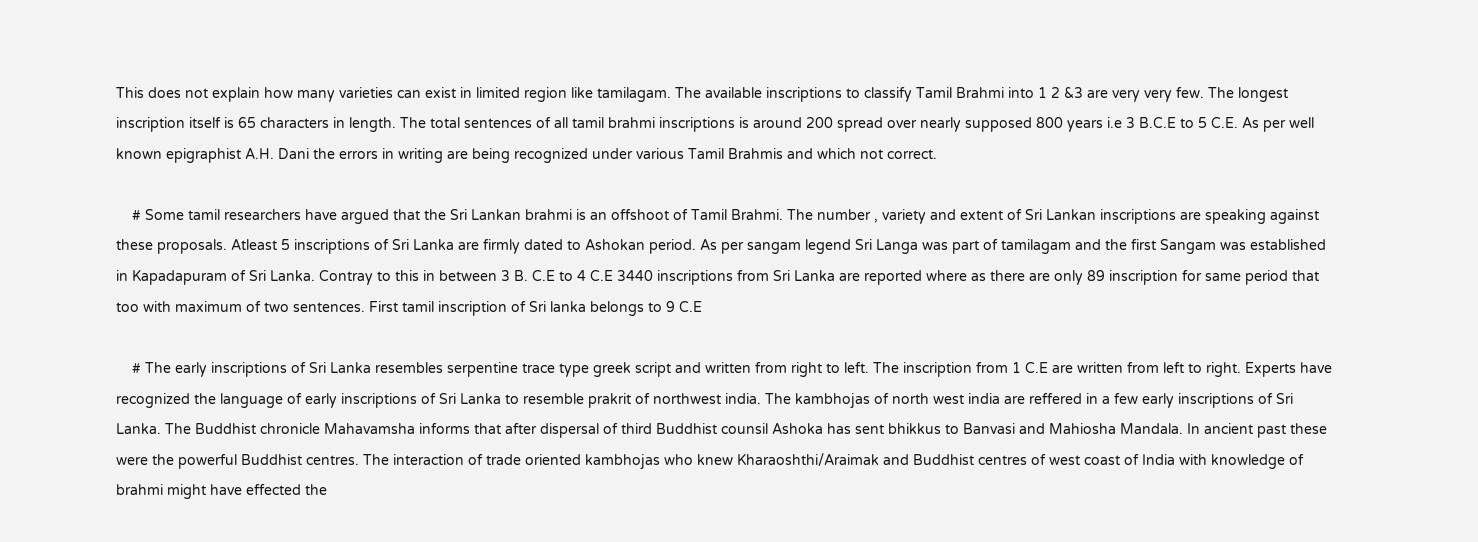This does not explain how many varieties can exist in limited region like tamilagam. The available inscriptions to classify Tamil Brahmi into 1 2 &3 are very very few. The longest inscription itself is 65 characters in length. The total sentences of all tamil brahmi inscriptions is around 200 spread over nearly supposed 800 years i.e 3 B.C.E to 5 C.E. As per well known epigraphist A.H. Dani the errors in writing are being recognized under various Tamil Brahmis and which not correct.

    # Some tamil researchers have argued that the Sri Lankan brahmi is an offshoot of Tamil Brahmi. The number , variety and extent of Sri Lankan inscriptions are speaking against these proposals. Atleast 5 inscriptions of Sri Lanka are firmly dated to Ashokan period. As per sangam legend Sri Langa was part of tamilagam and the first Sangam was established in Kapadapuram of Sri Lanka. Contray to this in between 3 B. C.E to 4 C.E 3440 inscriptions from Sri Lanka are reported where as there are only 89 inscription for same period that too with maximum of two sentences. First tamil inscription of Sri lanka belongs to 9 C.E

    # The early inscriptions of Sri Lanka resembles serpentine trace type greek script and written from right to left. The inscription from 1 C.E are written from left to right. Experts have recognized the language of early inscriptions of Sri Lanka to resemble prakrit of northwest india. The kambhojas of north west india are reffered in a few early inscriptions of Sri Lanka. The Buddhist chronicle Mahavamsha informs that after dispersal of third Buddhist counsil Ashoka has sent bhikkus to Banvasi and Mahiosha Mandala. In ancient past these were the powerful Buddhist centres. The interaction of trade oriented kambhojas who knew Kharaoshthi/Araimak and Buddhist centres of west coast of India with knowledge of brahmi might have effected the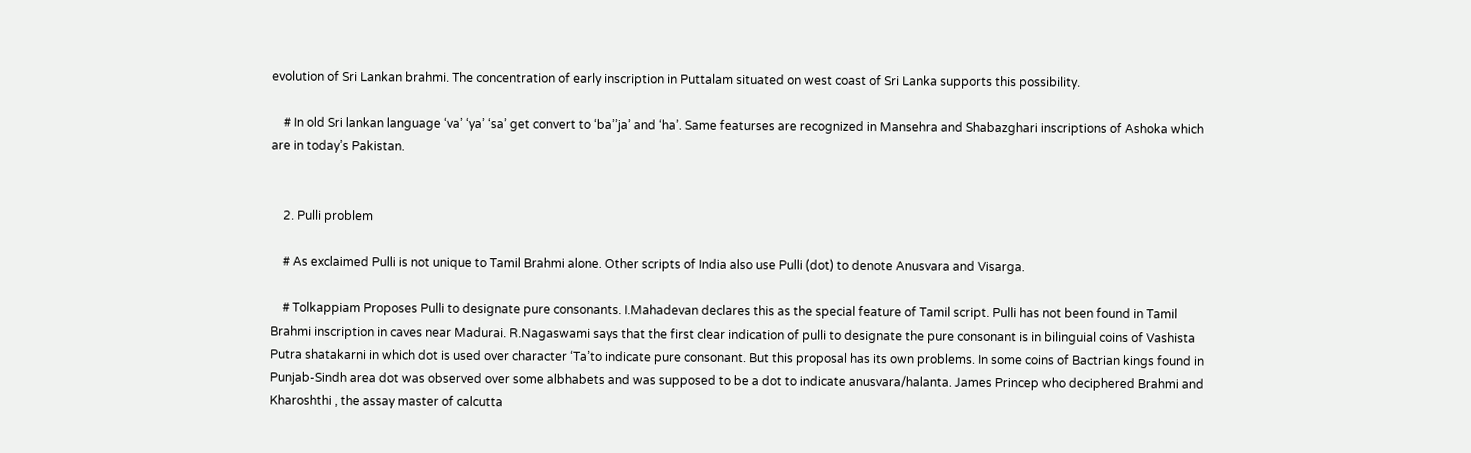evolution of Sri Lankan brahmi. The concentration of early inscription in Puttalam situated on west coast of Sri Lanka supports this possibility.

    # In old Sri lankan language ‘va’ ‘ya’ ‘sa’ get convert to ‘ba’’ja’ and ‘ha’. Same featurses are recognized in Mansehra and Shabazghari inscriptions of Ashoka which are in today’s Pakistan.


    2. Pulli problem

    # As exclaimed Pulli is not unique to Tamil Brahmi alone. Other scripts of India also use Pulli (dot) to denote Anusvara and Visarga.

    # Tolkappiam Proposes Pulli to designate pure consonants. I.Mahadevan declares this as the special feature of Tamil script. Pulli has not been found in Tamil Brahmi inscription in caves near Madurai. R.Nagaswami says that the first clear indication of pulli to designate the pure consonant is in bilinguial coins of Vashista Putra shatakarni in which dot is used over character ‘Ta’to indicate pure consonant. But this proposal has its own problems. In some coins of Bactrian kings found in Punjab-Sindh area dot was observed over some albhabets and was supposed to be a dot to indicate anusvara/halanta. James Princep who deciphered Brahmi and Kharoshthi , the assay master of calcutta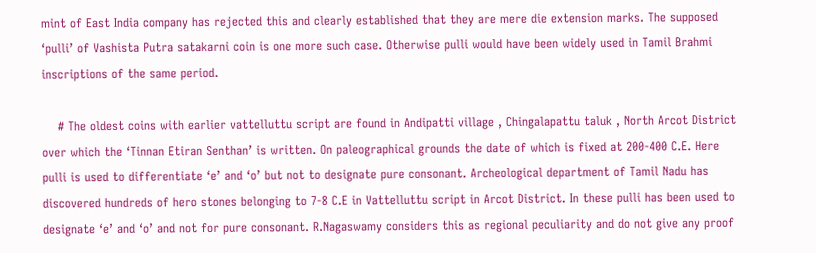mint of East India company has rejected this and clearly established that they are mere die extension marks. The supposed ‘pulli’ of Vashista Putra satakarni coin is one more such case. Otherwise pulli would have been widely used in Tamil Brahmi inscriptions of the same period.

    # The oldest coins with earlier vattelluttu script are found in Andipatti village , Chingalapattu taluk , North Arcot District over which the ‘Tinnan Etiran Senthan’ is written. On paleographical grounds the date of which is fixed at 200-400 C.E. Here pulli is used to differentiate ‘e’ and ‘o’ but not to designate pure consonant. Archeological department of Tamil Nadu has discovered hundreds of hero stones belonging to 7-8 C.E in Vattelluttu script in Arcot District. In these pulli has been used to designate ‘e’ and ‘o’ and not for pure consonant. R.Nagaswamy considers this as regional peculiarity and do not give any proof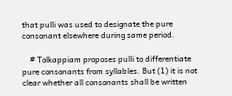that pulli was used to designate the pure consonant elsewhere during same period.

    # Tolkappiam proposes pulli to differentiate pure consonants from syllables. But (1) it is not clear whether all consonants shall be written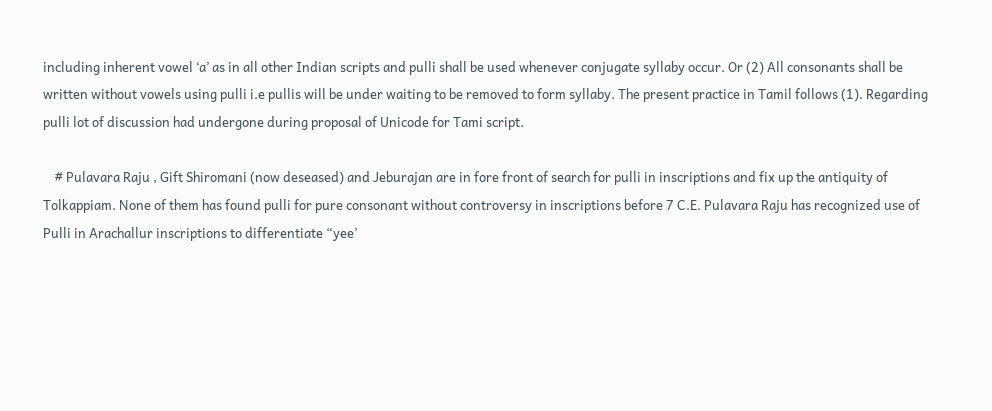including inherent vowel ‘a’ as in all other Indian scripts and pulli shall be used whenever conjugate syllaby occur. Or (2) All consonants shall be written without vowels using pulli i.e pullis will be under waiting to be removed to form syllaby. The present practice in Tamil follows (1). Regarding pulli lot of discussion had undergone during proposal of Unicode for Tami script.

    # Pulavara Raju , Gift Shiromani (now deseased) and Jeburajan are in fore front of search for pulli in inscriptions and fix up the antiquity of Tolkappiam. None of them has found pulli for pure consonant without controversy in inscriptions before 7 C.E. Pulavara Raju has recognized use of Pulli in Arachallur inscriptions to differentiate “yee’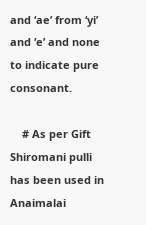and ‘ae’ from ‘yi’ and ‘e’ and none to indicate pure consonant.

    # As per Gift Shiromani pulli has been used in Anaimalai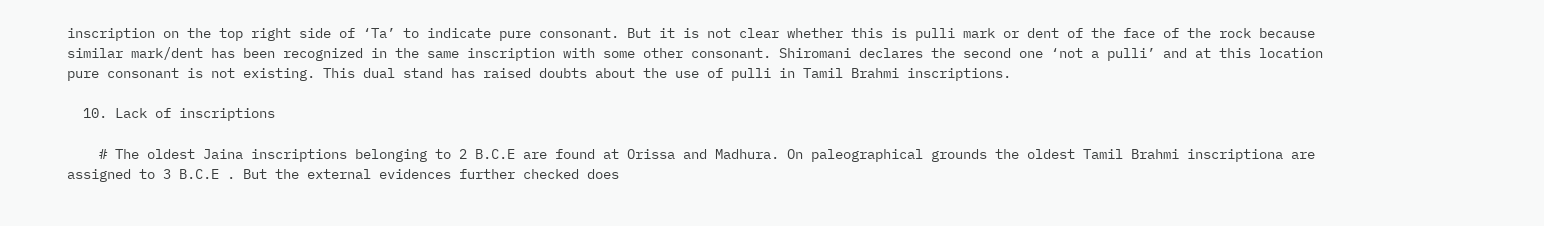inscription on the top right side of ‘Ta’ to indicate pure consonant. But it is not clear whether this is pulli mark or dent of the face of the rock because similar mark/dent has been recognized in the same inscription with some other consonant. Shiromani declares the second one ‘not a pulli’ and at this location pure consonant is not existing. This dual stand has raised doubts about the use of pulli in Tamil Brahmi inscriptions.

  10. Lack of inscriptions

    # The oldest Jaina inscriptions belonging to 2 B.C.E are found at Orissa and Madhura. On paleographical grounds the oldest Tamil Brahmi inscriptiona are assigned to 3 B.C.E . But the external evidences further checked does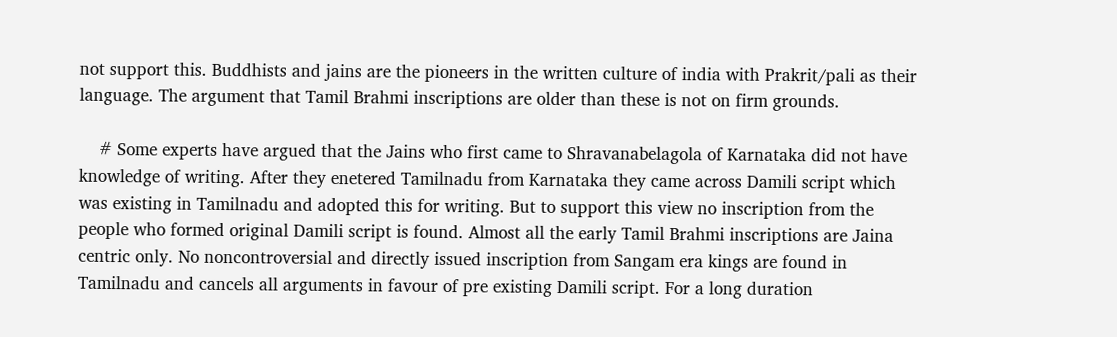not support this. Buddhists and jains are the pioneers in the written culture of india with Prakrit/pali as their language. The argument that Tamil Brahmi inscriptions are older than these is not on firm grounds.

    # Some experts have argued that the Jains who first came to Shravanabelagola of Karnataka did not have knowledge of writing. After they enetered Tamilnadu from Karnataka they came across Damili script which was existing in Tamilnadu and adopted this for writing. But to support this view no inscription from the people who formed original Damili script is found. Almost all the early Tamil Brahmi inscriptions are Jaina centric only. No noncontroversial and directly issued inscription from Sangam era kings are found in Tamilnadu and cancels all arguments in favour of pre existing Damili script. For a long duration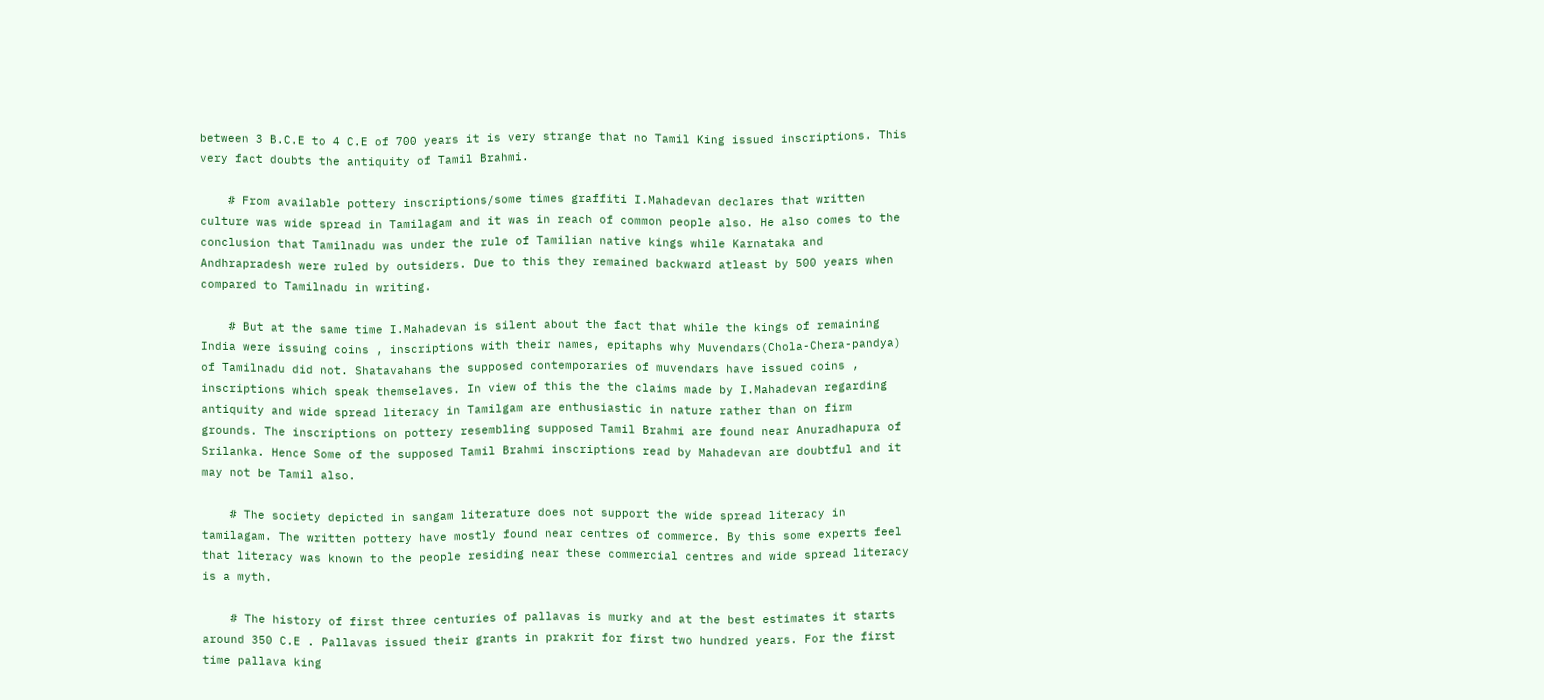between 3 B.C.E to 4 C.E of 700 years it is very strange that no Tamil King issued inscriptions. This very fact doubts the antiquity of Tamil Brahmi.

    # From available pottery inscriptions/some times graffiti I.Mahadevan declares that written culture was wide spread in Tamilagam and it was in reach of common people also. He also comes to the conclusion that Tamilnadu was under the rule of Tamilian native kings while Karnataka and Andhrapradesh were ruled by outsiders. Due to this they remained backward atleast by 500 years when compared to Tamilnadu in writing.

    # But at the same time I.Mahadevan is silent about the fact that while the kings of remaining India were issuing coins , inscriptions with their names, epitaphs why Muvendars(Chola-Chera-pandya) of Tamilnadu did not. Shatavahans the supposed contemporaries of muvendars have issued coins , inscriptions which speak themselaves. In view of this the the claims made by I.Mahadevan regarding antiquity and wide spread literacy in Tamilgam are enthusiastic in nature rather than on firm grounds. The inscriptions on pottery resembling supposed Tamil Brahmi are found near Anuradhapura of Srilanka. Hence Some of the supposed Tamil Brahmi inscriptions read by Mahadevan are doubtful and it may not be Tamil also.

    # The society depicted in sangam literature does not support the wide spread literacy in tamilagam. The written pottery have mostly found near centres of commerce. By this some experts feel that literacy was known to the people residing near these commercial centres and wide spread literacy is a myth.

    # The history of first three centuries of pallavas is murky and at the best estimates it starts around 350 C.E . Pallavas issued their grants in prakrit for first two hundred years. For the first time pallava king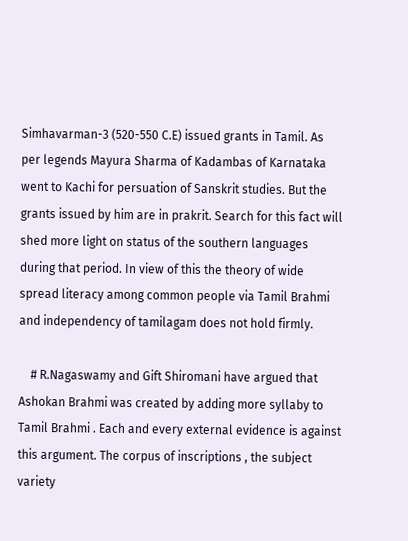Simhavarman-3 (520-550 C.E) issued grants in Tamil. As per legends Mayura Sharma of Kadambas of Karnataka went to Kachi for persuation of Sanskrit studies. But the grants issued by him are in prakrit. Search for this fact will shed more light on status of the southern languages during that period. In view of this the theory of wide spread literacy among common people via Tamil Brahmi and independency of tamilagam does not hold firmly.

    # R.Nagaswamy and Gift Shiromani have argued that Ashokan Brahmi was created by adding more syllaby to Tamil Brahmi . Each and every external evidence is against this argument. The corpus of inscriptions , the subject variety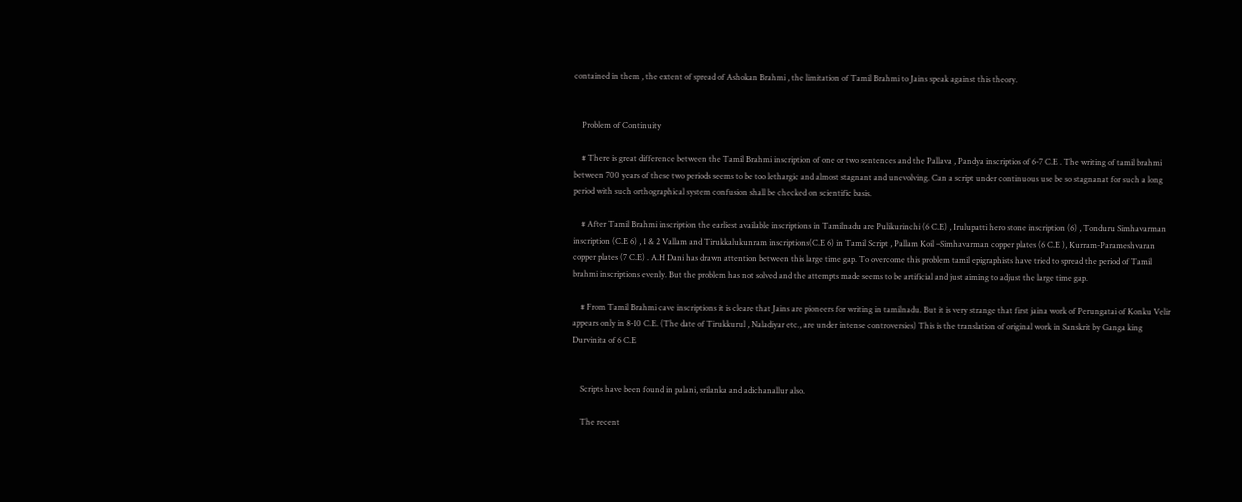contained in them , the extent of spread of Ashokan Brahmi , the limitation of Tamil Brahmi to Jains speak against this theory.


    Problem of Continuity

    # There is great difference between the Tamil Brahmi inscription of one or two sentences and the Pallava , Pandya inscriptios of 6-7 C.E . The writing of tamil brahmi between 700 years of these two periods seems to be too lethargic and almost stagnant and unevolving. Can a script under continuous use be so stagnanat for such a long period with such orthographical system confusion shall be checked on scientific basis.

    # After Tamil Brahmi inscription the earliest available inscriptions in Tamilnadu are Pulikurinchi (6 C.E) , Irulupatti hero stone inscription (6) , Tonduru Simhavarman inscription (C.E 6) , 1 & 2 Vallam and Tirukkalukunram inscriptions(C.E 6) in Tamil Script , Pallam Koil –Simhavarman copper plates (6 C.E ), Kurram-Parameshvaran copper plates (7 C.E) . A.H Dani has drawn attention between this large time gap. To overcome this problem tamil epigraphists have tried to spread the period of Tamil brahmi inscriptions evenly. But the problem has not solved and the attempts made seems to be artificial and just aiming to adjust the large time gap.

    # From Tamil Brahmi cave inscriptions it is cleare that Jains are pioneers for writing in tamilnadu. But it is very strange that first jaina work of Perungatai of Konku Velir appears only in 8-10 C.E. (The date of Tirukkurul , Naladiyar etc., are under intense controversies) This is the translation of original work in Sanskrit by Ganga king Durvinita of 6 C.E


    Scripts have been found in palani, srilanka and adichanallur also.

    The recent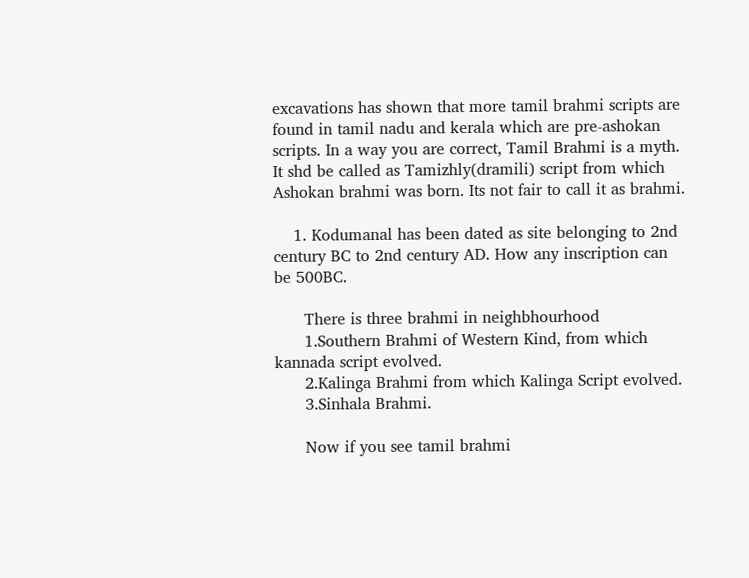excavations has shown that more tamil brahmi scripts are found in tamil nadu and kerala which are pre-ashokan scripts. In a way you are correct, Tamil Brahmi is a myth. It shd be called as Tamizhly(dramili) script from which Ashokan brahmi was born. Its not fair to call it as brahmi.

    1. Kodumanal has been dated as site belonging to 2nd century BC to 2nd century AD. How any inscription can be 500BC.

      There is three brahmi in neighbhourhood
      1.Southern Brahmi of Western Kind, from which kannada script evolved.
      2.Kalinga Brahmi from which Kalinga Script evolved.
      3.Sinhala Brahmi.

      Now if you see tamil brahmi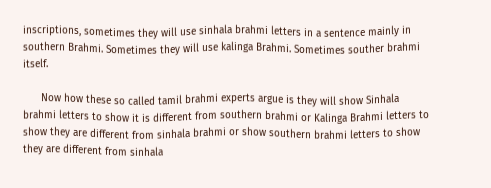inscriptions, sometimes they will use sinhala brahmi letters in a sentence mainly in southern Brahmi. Sometimes they will use kalinga Brahmi. Sometimes souther brahmi itself.

      Now how these so called tamil brahmi experts argue is they will show Sinhala brahmi letters to show it is different from southern brahmi or Kalinga Brahmi letters to show they are different from sinhala brahmi or show southern brahmi letters to show they are different from sinhala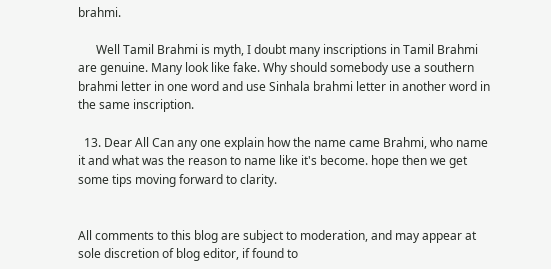brahmi.

      Well Tamil Brahmi is myth, I doubt many inscriptions in Tamil Brahmi are genuine. Many look like fake. Why should somebody use a southern brahmi letter in one word and use Sinhala brahmi letter in another word in the same inscription.

  13. Dear All Can any one explain how the name came Brahmi, who name it and what was the reason to name like it's become. hope then we get some tips moving forward to clarity.


All comments to this blog are subject to moderation, and may appear at sole discretion of blog editor, if found to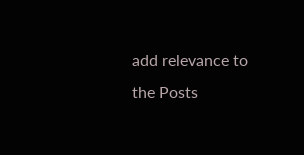add relevance to the Posts